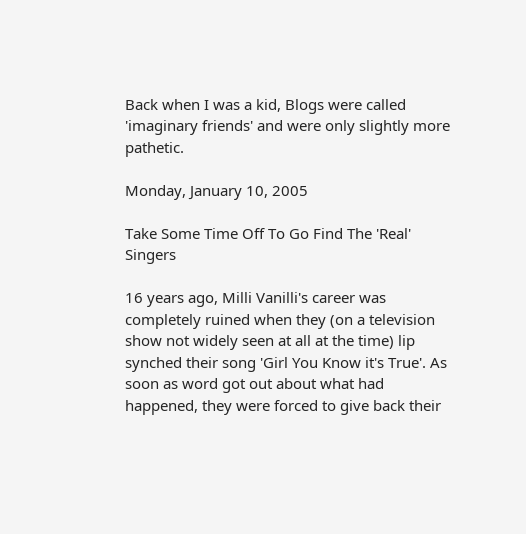Back when I was a kid, Blogs were called 'imaginary friends' and were only slightly more pathetic.

Monday, January 10, 2005

Take Some Time Off To Go Find The 'Real' Singers

16 years ago, Milli Vanilli's career was completely ruined when they (on a television show not widely seen at all at the time) lip synched their song 'Girl You Know it's True'. As soon as word got out about what had happened, they were forced to give back their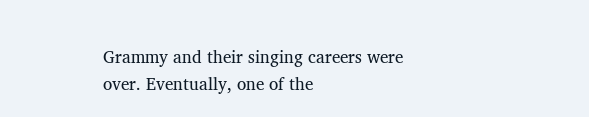Grammy and their singing careers were over. Eventually, one of the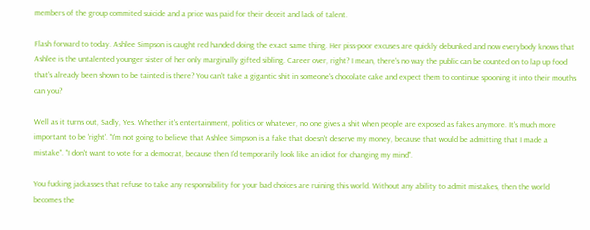members of the group commited suicide and a price was paid for their deceit and lack of talent.

Flash forward to today. Ashlee Simpson is caught red handed doing the exact same thing. Her piss-poor excuses are quickly debunked and now everybody knows that Ashlee is the untalented younger sister of her only marginally gifted sibling. Career over, right? I mean, there's no way the public can be counted on to lap up food that's already been shown to be tainted is there? You can't take a gigantic shit in someone's chocolate cake and expect them to continue spooning it into their mouths can you?

Well as it turns out, Sadly, Yes. Whether it's entertainment, politics or whatever, no one gives a shit when people are exposed as fakes anymore. It's much more important to be 'right'. "I'm not going to believe that Ashlee Simpson is a fake that doesn't deserve my money, because that would be admitting that I made a mistake". "I don't want to vote for a democrat, because then I'd temporarily look like an idiot for changing my mind".

You fucking jackasses that refuse to take any responsibility for your bad choices are ruining this world. Without any ability to admit mistakes, then the world becomes the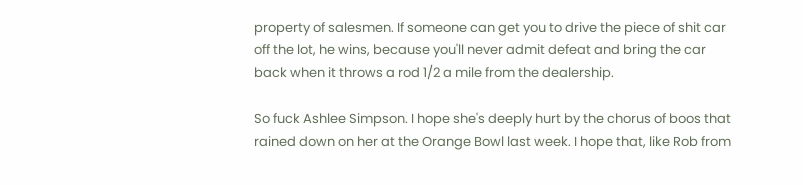property of salesmen. If someone can get you to drive the piece of shit car off the lot, he wins, because you'll never admit defeat and bring the car back when it throws a rod 1/2 a mile from the dealership.

So fuck Ashlee Simpson. I hope she's deeply hurt by the chorus of boos that rained down on her at the Orange Bowl last week. I hope that, like Rob from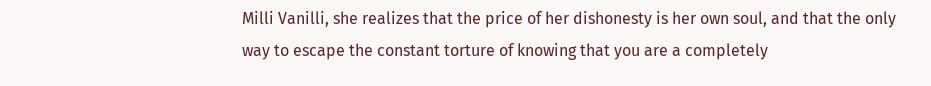Milli Vanilli, she realizes that the price of her dishonesty is her own soul, and that the only way to escape the constant torture of knowing that you are a completely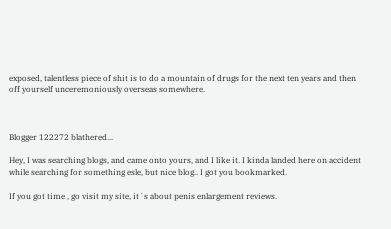exposed, talentless piece of shit is to do a mountain of drugs for the next ten years and then off yourself unceremoniously overseas somewhere.



Blogger 122272 blathered...

Hey, I was searching blogs, and came onto yours, and I like it. I kinda landed here on accident while searching for something esle, but nice blog.. I got you bookmarked.

If you got time , go visit my site, it´s about penis enlargement reviews.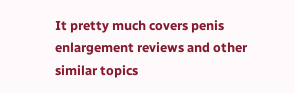It pretty much covers penis enlargement reviews and other similar topics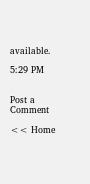available.

5:29 PM


Post a Comment

<< Home